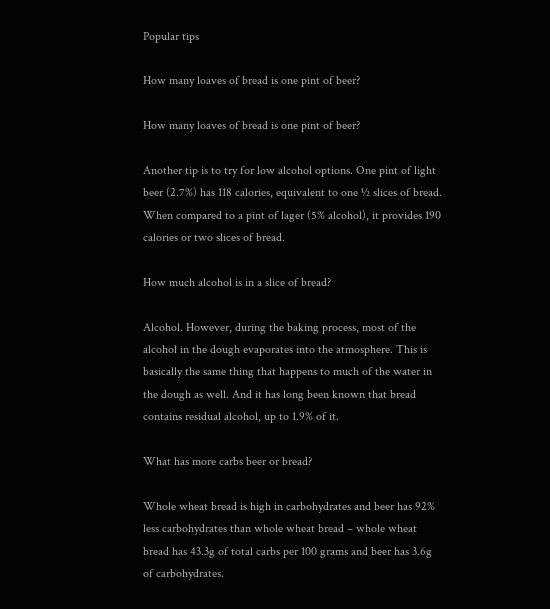Popular tips

How many loaves of bread is one pint of beer?

How many loaves of bread is one pint of beer?

Another tip is to try for low alcohol options. One pint of light beer (2.7%) has 118 calories, equivalent to one ½ slices of bread. When compared to a pint of lager (5% alcohol), it provides 190 calories or two slices of bread.

How much alcohol is in a slice of bread?

Alcohol. However, during the baking process, most of the alcohol in the dough evaporates into the atmosphere. This is basically the same thing that happens to much of the water in the dough as well. And it has long been known that bread contains residual alcohol, up to 1.9% of it.

What has more carbs beer or bread?

Whole wheat bread is high in carbohydrates and beer has 92% less carbohydrates than whole wheat bread – whole wheat bread has 43.3g of total carbs per 100 grams and beer has 3.6g of carbohydrates.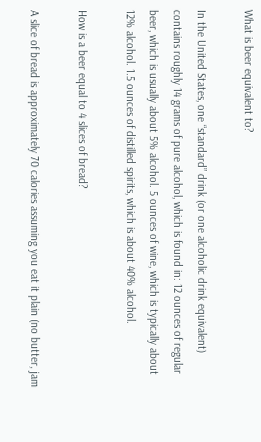What is beer equivalent to?

In the United States, one “standard” drink (or one alcoholic drink equivalent) contains roughly 14 grams of pure alcohol, which is found in: 12 ounces of regular beer, which is usually about 5% alcohol. 5 ounces of wine, which is typically about 12% alcohol. 1.5 ounces of distilled spirits, which is about 40% alcohol.

How is a beer equal to 4 slices of bread?

A slice of bread is approximately 70 calories assuming you eat it plain (no butter, jam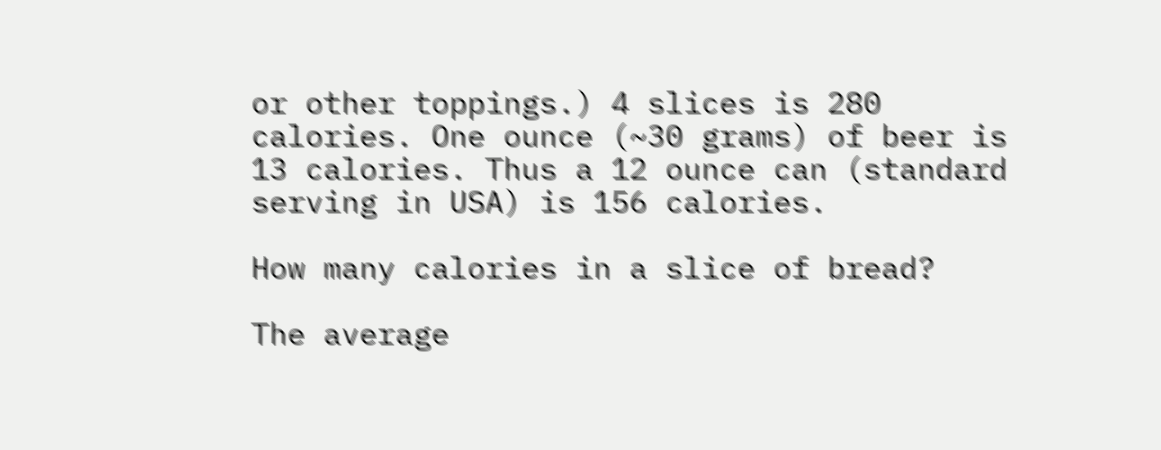or other toppings.) 4 slices is 280 calories. One ounce (~30 grams) of beer is 13 calories. Thus a 12 ounce can (standard serving in USA) is 156 calories.

How many calories in a slice of bread?

The average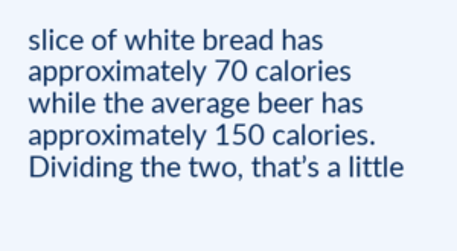slice of white bread has approximately 70 calories while the average beer has approximately 150 calories. Dividing the two, that’s a little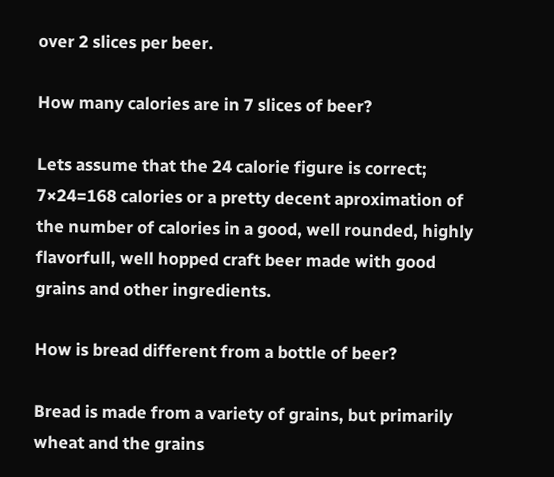over 2 slices per beer.

How many calories are in 7 slices of beer?

Lets assume that the 24 calorie figure is correct; 7×24=168 calories or a pretty decent aproximation of the number of calories in a good, well rounded, highly flavorfull, well hopped craft beer made with good grains and other ingredients.

How is bread different from a bottle of beer?

Bread is made from a variety of grains, but primarily wheat and the grains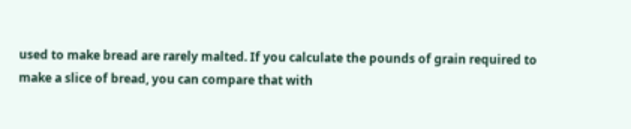used to make bread are rarely malted. If you calculate the pounds of grain required to make a slice of bread, you can compare that with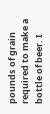pounds of grain required to make a bottle of beer. I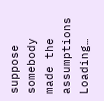suppose somebody made the assumptions Loading…